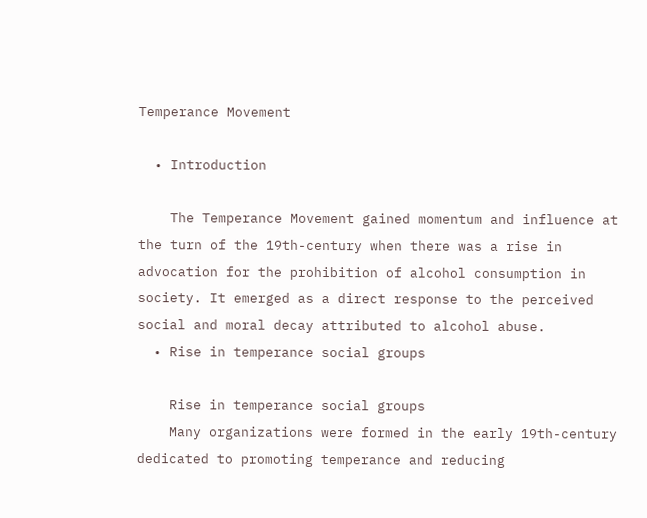Temperance Movement

  • Introduction

    The Temperance Movement gained momentum and influence at the turn of the 19th-century when there was a rise in advocation for the prohibition of alcohol consumption in society. It emerged as a direct response to the perceived social and moral decay attributed to alcohol abuse.
  • Rise in temperance social groups

    Rise in temperance social groups
    Many organizations were formed in the early 19th-century dedicated to promoting temperance and reducing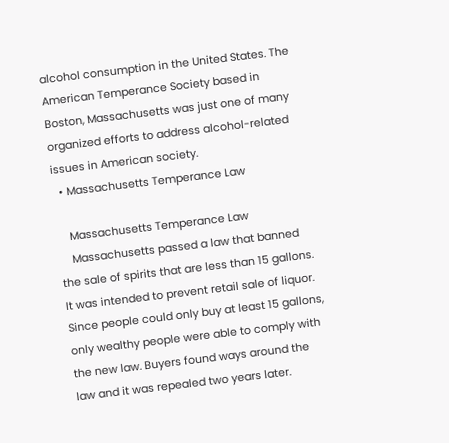alcohol consumption in the United States. The American Temperance Society based in Boston, Massachusetts was just one of many organized efforts to address alcohol-related issues in American society.
  • Massachusetts Temperance Law

    Massachusetts Temperance Law
    Massachusetts passed a law that banned the sale of spirits that are less than 15 gallons. It was intended to prevent retail sale of liquor. Since people could only buy at least 15 gallons, only wealthy people were able to comply with the new law. Buyers found ways around the law and it was repealed two years later.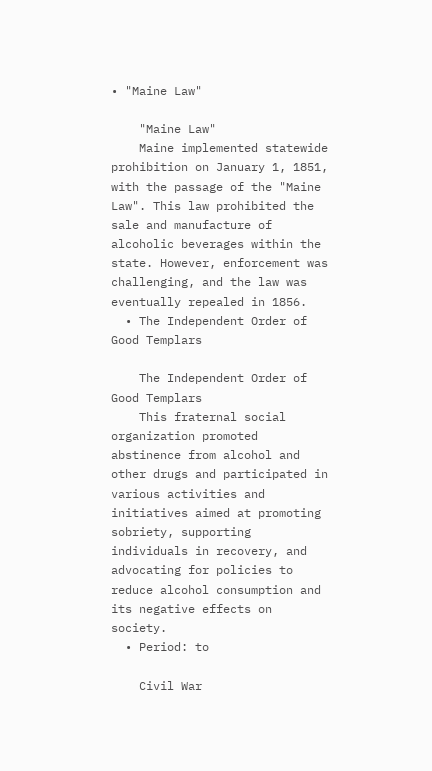• "Maine Law"

    "Maine Law"
    Maine implemented statewide prohibition on January 1, 1851, with the passage of the "Maine Law". This law prohibited the sale and manufacture of alcoholic beverages within the state. However, enforcement was challenging, and the law was eventually repealed in 1856.
  • The Independent Order of Good Templars

    The Independent Order of Good Templars
    This fraternal social organization promoted abstinence from alcohol and other drugs and participated in various activities and initiatives aimed at promoting sobriety, supporting individuals in recovery, and advocating for policies to reduce alcohol consumption and its negative effects on society.
  • Period: to

    Civil War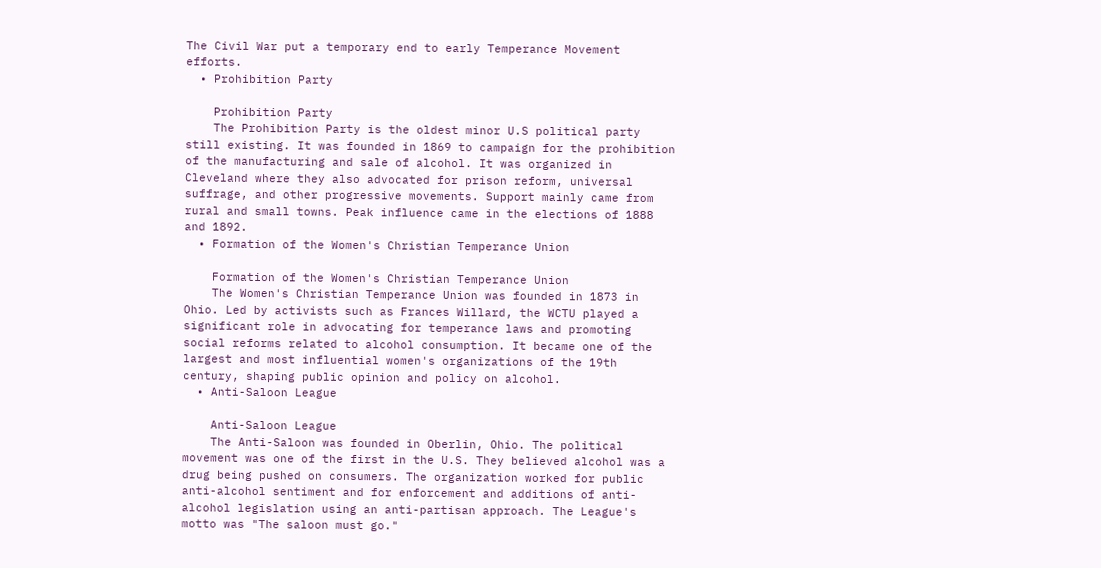The Civil War put a temporary end to early Temperance Movement efforts.
  • Prohibition Party

    Prohibition Party
    The Prohibition Party is the oldest minor U.S political party still existing. It was founded in 1869 to campaign for the prohibition of the manufacturing and sale of alcohol. It was organized in Cleveland where they also advocated for prison reform, universal suffrage, and other progressive movements. Support mainly came from rural and small towns. Peak influence came in the elections of 1888 and 1892.
  • Formation of the Women's Christian Temperance Union

    Formation of the Women's Christian Temperance Union
    The Women's Christian Temperance Union was founded in 1873 in Ohio. Led by activists such as Frances Willard, the WCTU played a significant role in advocating for temperance laws and promoting social reforms related to alcohol consumption. It became one of the largest and most influential women's organizations of the 19th century, shaping public opinion and policy on alcohol.
  • Anti-Saloon League

    Anti-Saloon League
    The Anti-Saloon was founded in Oberlin, Ohio. The political movement was one of the first in the U.S. They believed alcohol was a drug being pushed on consumers. The organization worked for public anti-alcohol sentiment and for enforcement and additions of anti-alcohol legislation using an anti-partisan approach. The League's motto was "The saloon must go."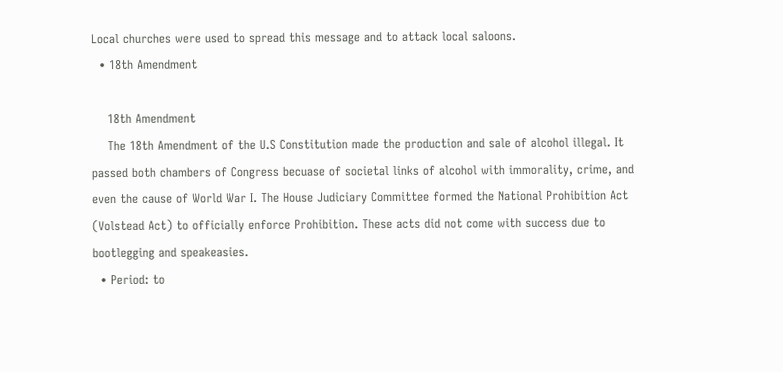Local churches were used to spread this message and to attack local saloons.
  • 18th Amendment

    18th Amendment
    The 18th Amendment of the U.S Constitution made the production and sale of alcohol illegal. It passed both chambers of Congress becuase of societal links of alcohol with immorality, crime, and even the cause of World War I. The House Judiciary Committee formed the National Prohibition Act (Volstead Act) to officially enforce Prohibition. These acts did not come with success due to bootlegging and speakeasies.
  • Period: to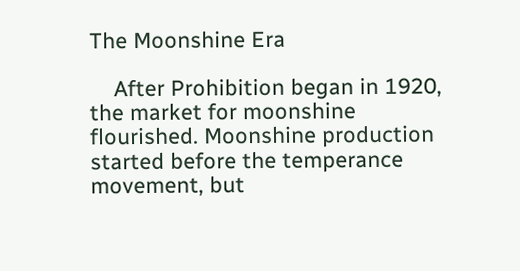The Moonshine Era

    After Prohibition began in 1920, the market for moonshine flourished. Moonshine production started before the temperance movement, but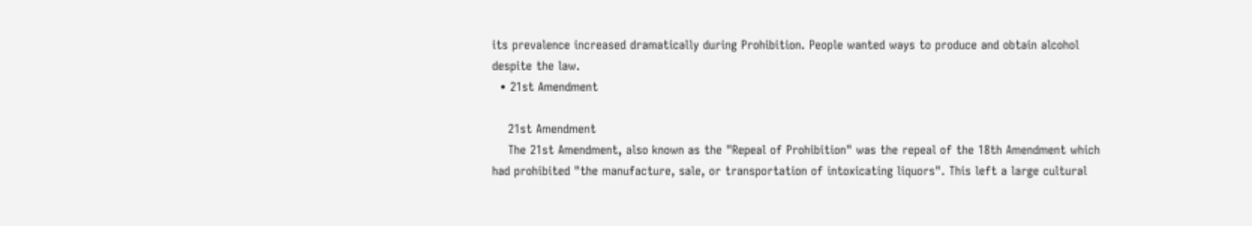its prevalence increased dramatically during Prohibition. People wanted ways to produce and obtain alcohol despite the law.
  • 21st Amendment

    21st Amendment
    The 21st Amendment, also known as the "Repeal of Prohibition" was the repeal of the 18th Amendment which had prohibited "the manufacture, sale, or transportation of intoxicating liquors". This left a large cultural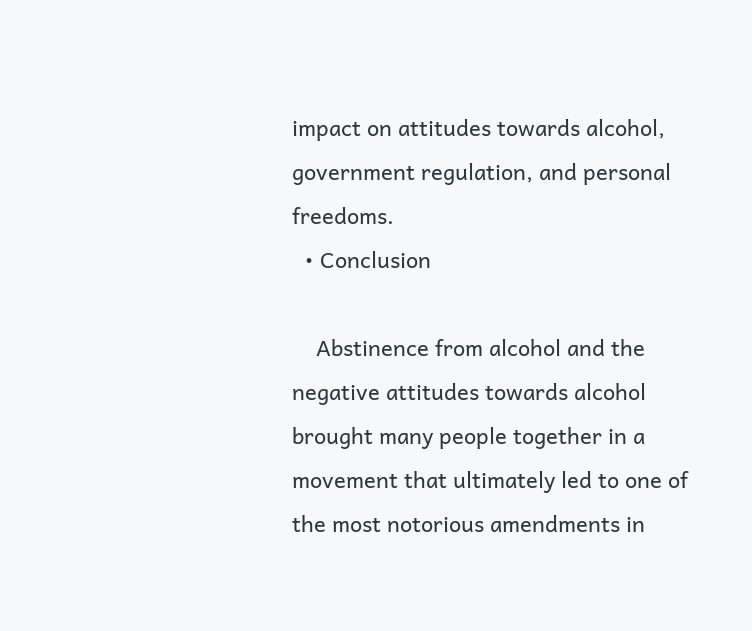impact on attitudes towards alcohol, government regulation, and personal freedoms.
  • Conclusion

    Abstinence from alcohol and the negative attitudes towards alcohol brought many people together in a movement that ultimately led to one of the most notorious amendments in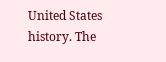United States history. The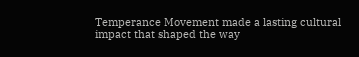Temperance Movement made a lasting cultural impact that shaped the way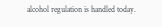alcohol regulation is handled today.